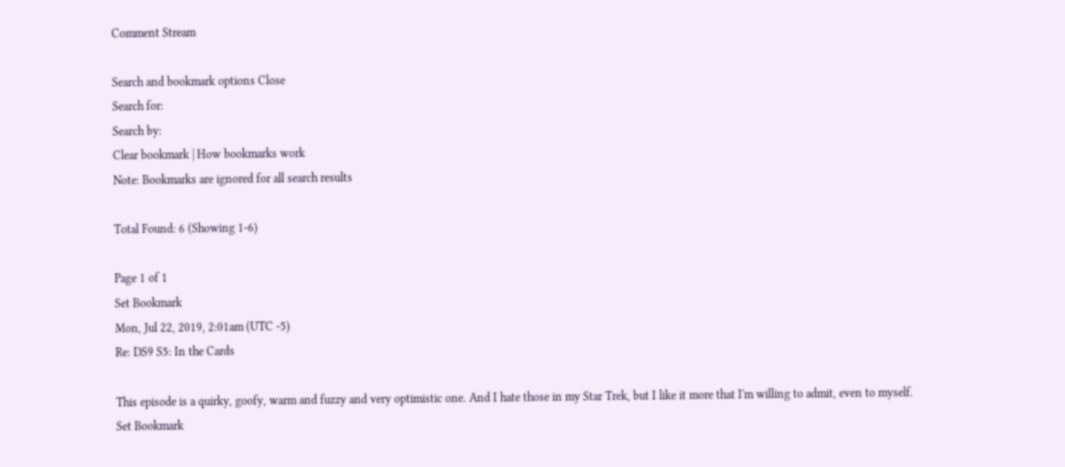Comment Stream

Search and bookmark options Close
Search for:
Search by:
Clear bookmark | How bookmarks work
Note: Bookmarks are ignored for all search results

Total Found: 6 (Showing 1-6)

Page 1 of 1
Set Bookmark
Mon, Jul 22, 2019, 2:01am (UTC -5)
Re: DS9 S5: In the Cards

This episode is a quirky, goofy, warm and fuzzy and very optimistic one. And I hate those in my Star Trek, but I like it more that I'm willing to admit, even to myself.
Set Bookmark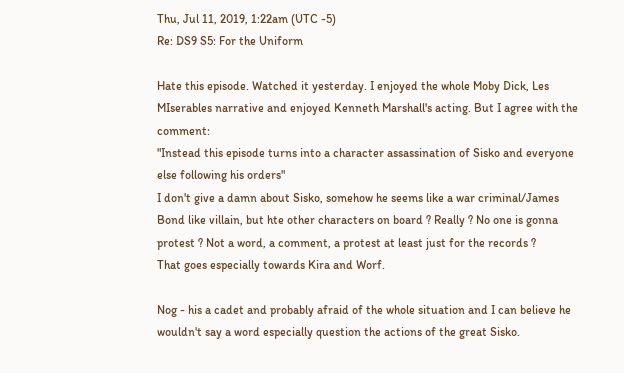Thu, Jul 11, 2019, 1:22am (UTC -5)
Re: DS9 S5: For the Uniform

Hate this episode. Watched it yesterday. I enjoyed the whole Moby Dick, Les MIserables narrative and enjoyed Kenneth Marshall's acting. But I agree with the comment:
"Instead this episode turns into a character assassination of Sisko and everyone else following his orders"
I don't give a damn about Sisko, somehow he seems like a war criminal/James Bond like villain, but hte other characters on board ? Really ? No one is gonna protest ? Not a word, a comment, a protest at least just for the records ?
That goes especially towards Kira and Worf.

Nog - his a cadet and probably afraid of the whole situation and I can believe he wouldn't say a word especially question the actions of the great Sisko.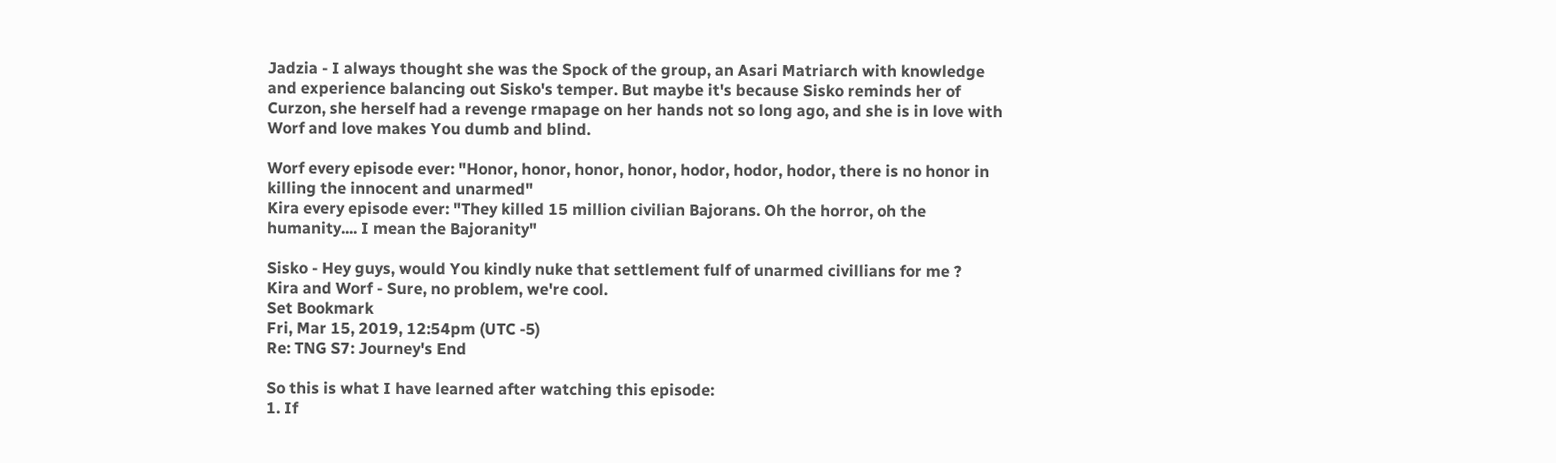Jadzia - I always thought she was the Spock of the group, an Asari Matriarch with knowledge and experience balancing out Sisko's temper. But maybe it's because Sisko reminds her of Curzon, she herself had a revenge rmapage on her hands not so long ago, and she is in love with Worf and love makes You dumb and blind.

Worf every episode ever: "Honor, honor, honor, honor, hodor, hodor, hodor, there is no honor in killing the innocent and unarmed"
Kira every episode ever: "They killed 15 million civilian Bajorans. Oh the horror, oh the humanity.... I mean the Bajoranity"

Sisko - Hey guys, would You kindly nuke that settlement fulf of unarmed civillians for me ?
Kira and Worf - Sure, no problem, we're cool.
Set Bookmark
Fri, Mar 15, 2019, 12:54pm (UTC -5)
Re: TNG S7: Journey's End

So this is what I have learned after watching this episode:
1. If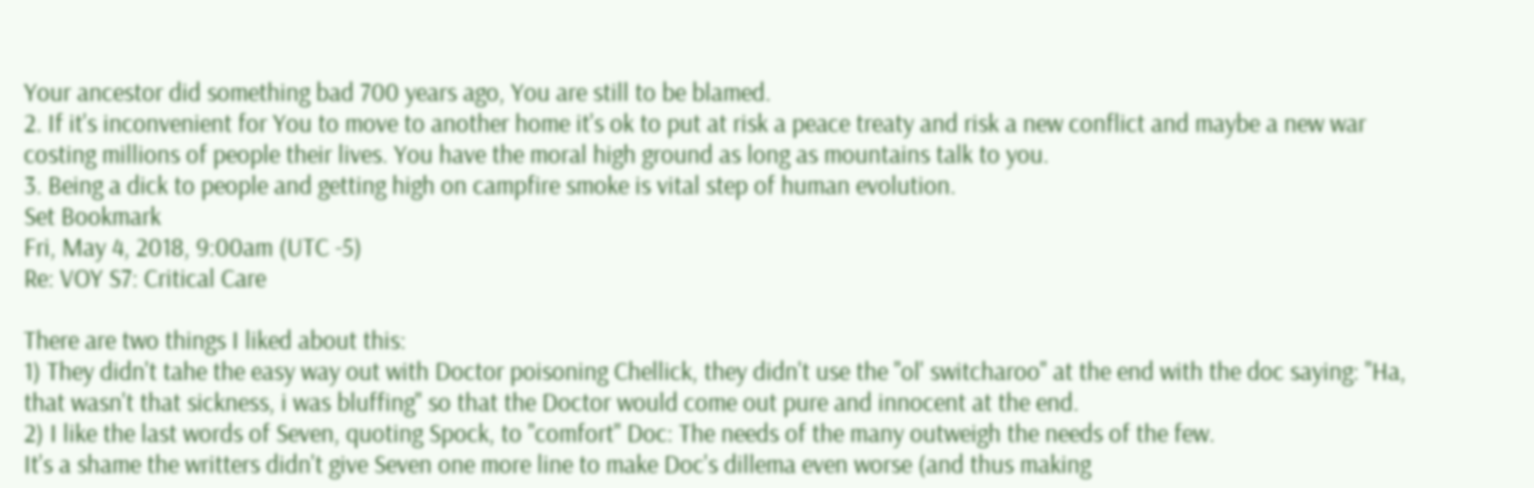Your ancestor did something bad 700 years ago, You are still to be blamed.
2. If it's inconvenient for You to move to another home it's ok to put at risk a peace treaty and risk a new conflict and maybe a new war costing millions of people their lives. You have the moral high ground as long as mountains talk to you.
3. Being a dick to people and getting high on campfire smoke is vital step of human evolution.
Set Bookmark
Fri, May 4, 2018, 9:00am (UTC -5)
Re: VOY S7: Critical Care

There are two things I liked about this:
1) They didn't tahe the easy way out with Doctor poisoning Chellick, they didn't use the "ol' switcharoo" at the end with the doc saying: "Ha, that wasn't that sickness, i was bluffing" so that the Doctor would come out pure and innocent at the end.
2) I like the last words of Seven, quoting Spock, to "comfort" Doc: The needs of the many outweigh the needs of the few.
It's a shame the writters didn't give Seven one more line to make Doc's dillema even worse (and thus making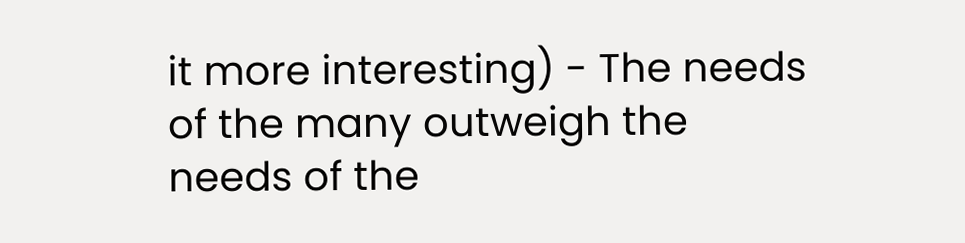it more interesting) - The needs of the many outweigh the needs of the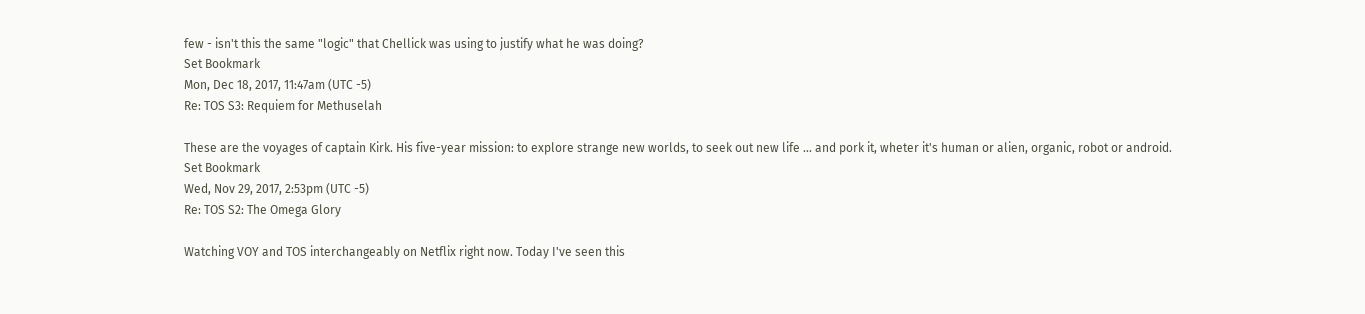few - isn't this the same "logic" that Chellick was using to justify what he was doing?
Set Bookmark
Mon, Dec 18, 2017, 11:47am (UTC -5)
Re: TOS S3: Requiem for Methuselah

These are the voyages of captain Kirk. His five-year mission: to explore strange new worlds, to seek out new life ... and pork it, wheter it's human or alien, organic, robot or android.
Set Bookmark
Wed, Nov 29, 2017, 2:53pm (UTC -5)
Re: TOS S2: The Omega Glory

Watching VOY and TOS interchangeably on Netflix right now. Today I've seen this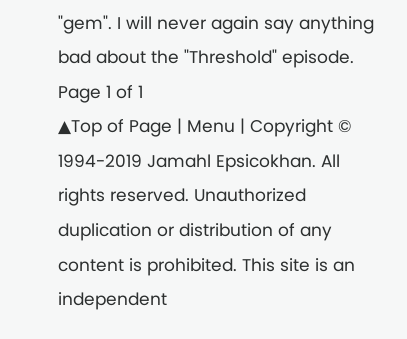"gem". I will never again say anything bad about the "Threshold" episode.
Page 1 of 1
▲Top of Page | Menu | Copyright © 1994-2019 Jamahl Epsicokhan. All rights reserved. Unauthorized duplication or distribution of any content is prohibited. This site is an independent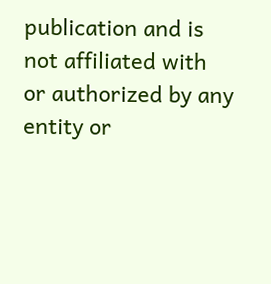publication and is not affiliated with or authorized by any entity or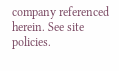company referenced herein. See site policies.